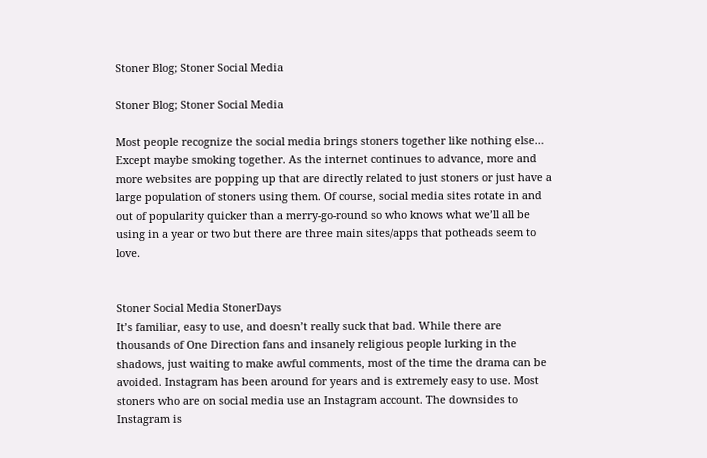Stoner Blog; Stoner Social Media

Stoner Blog; Stoner Social Media

Most people recognize the social media brings stoners together like nothing else… Except maybe smoking together. As the internet continues to advance, more and more websites are popping up that are directly related to just stoners or just have a large population of stoners using them. Of course, social media sites rotate in and out of popularity quicker than a merry-go-round so who knows what we’ll all be using in a year or two but there are three main sites/apps that potheads seem to love.


Stoner Social Media StonerDays
It’s familiar, easy to use, and doesn’t really suck that bad. While there are thousands of One Direction fans and insanely religious people lurking in the shadows, just waiting to make awful comments, most of the time the drama can be avoided. Instagram has been around for years and is extremely easy to use. Most stoners who are on social media use an Instagram account. The downsides to Instagram is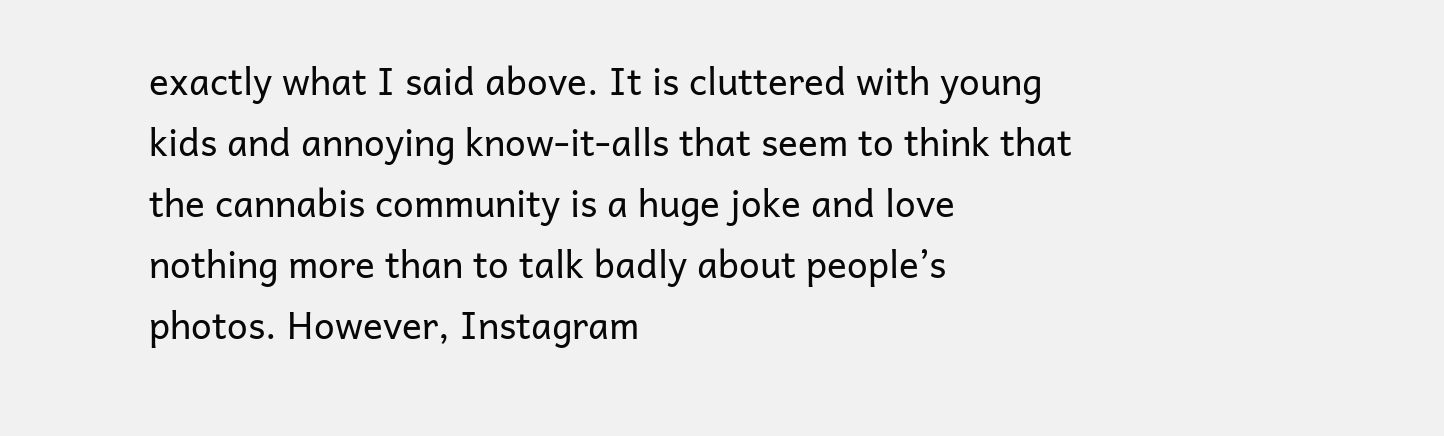exactly what I said above. It is cluttered with young kids and annoying know-it-alls that seem to think that the cannabis community is a huge joke and love nothing more than to talk badly about people’s photos. However, Instagram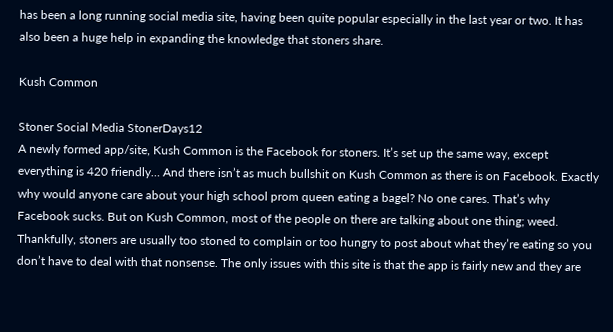has been a long running social media site, having been quite popular especially in the last year or two. It has also been a huge help in expanding the knowledge that stoners share.

Kush Common

Stoner Social Media StonerDays12
A newly formed app/site, Kush Common is the Facebook for stoners. It’s set up the same way, except everything is 420 friendly… And there isn’t as much bullshit on Kush Common as there is on Facebook. Exactly why would anyone care about your high school prom queen eating a bagel? No one cares. That’s why Facebook sucks. But on Kush Common, most of the people on there are talking about one thing; weed. Thankfully, stoners are usually too stoned to complain or too hungry to post about what they’re eating so you don’t have to deal with that nonsense. The only issues with this site is that the app is fairly new and they are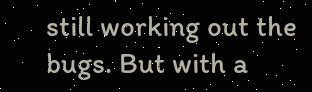still working out the bugs. But with a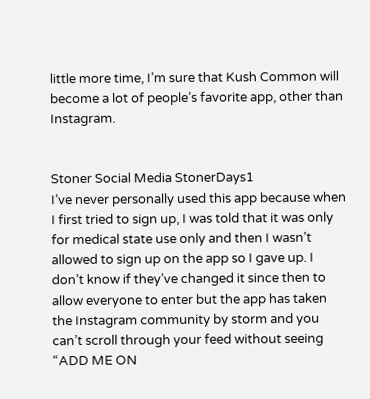little more time, I’m sure that Kush Common will become a lot of people’s favorite app, other than Instagram.


Stoner Social Media StonerDays1
I’ve never personally used this app because when I first tried to sign up, I was told that it was only for medical state use only and then I wasn’t allowed to sign up on the app so I gave up. I don’t know if they’ve changed it since then to allow everyone to enter but the app has taken the Instagram community by storm and you can’t scroll through your feed without seeing “ADD ME ON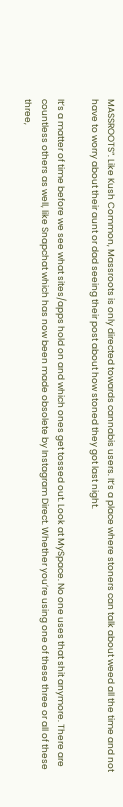MASSROOTS”. Like Kush Common, Massroots is only directed towards cannabis users. It’s a place where stoners can talk about weed all the time and not have to worry about their aunt or dad seeing their post about how stoned they got last night.

It’s a matter of time before we see what sites/apps hold on and which ones get tossed out. Look at MySpace. No one uses that shit anymore. There are countless others as well, like Snapchat which has now been made obsolete by Instagram Direct. Whether you’re using one of these three or all of these three,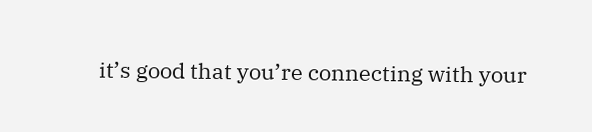it’s good that you’re connecting with your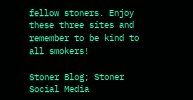fellow stoners. Enjoy these three sites and remember to be kind to all smokers!

Stoner Blog; Stoner Social Media